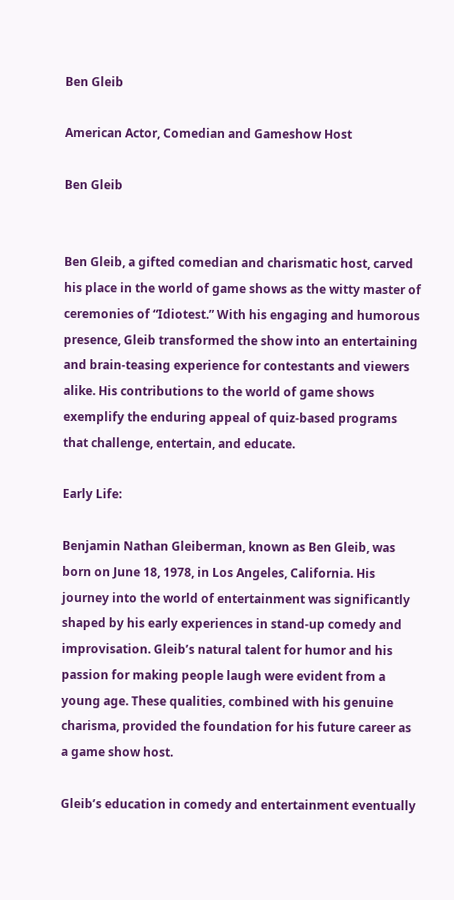Ben Gleib

American Actor, Comedian and Gameshow Host

Ben Gleib


Ben Gleib, a gifted comedian and charismatic host, carved his place in the world of game shows as the witty master of ceremonies of “Idiotest.” With his engaging and humorous presence, Gleib transformed the show into an entertaining and brain-teasing experience for contestants and viewers alike. His contributions to the world of game shows exemplify the enduring appeal of quiz-based programs that challenge, entertain, and educate.

Early Life:

Benjamin Nathan Gleiberman, known as Ben Gleib, was born on June 18, 1978, in Los Angeles, California. His journey into the world of entertainment was significantly shaped by his early experiences in stand-up comedy and improvisation. Gleib’s natural talent for humor and his passion for making people laugh were evident from a young age. These qualities, combined with his genuine charisma, provided the foundation for his future career as a game show host.

Gleib’s education in comedy and entertainment eventually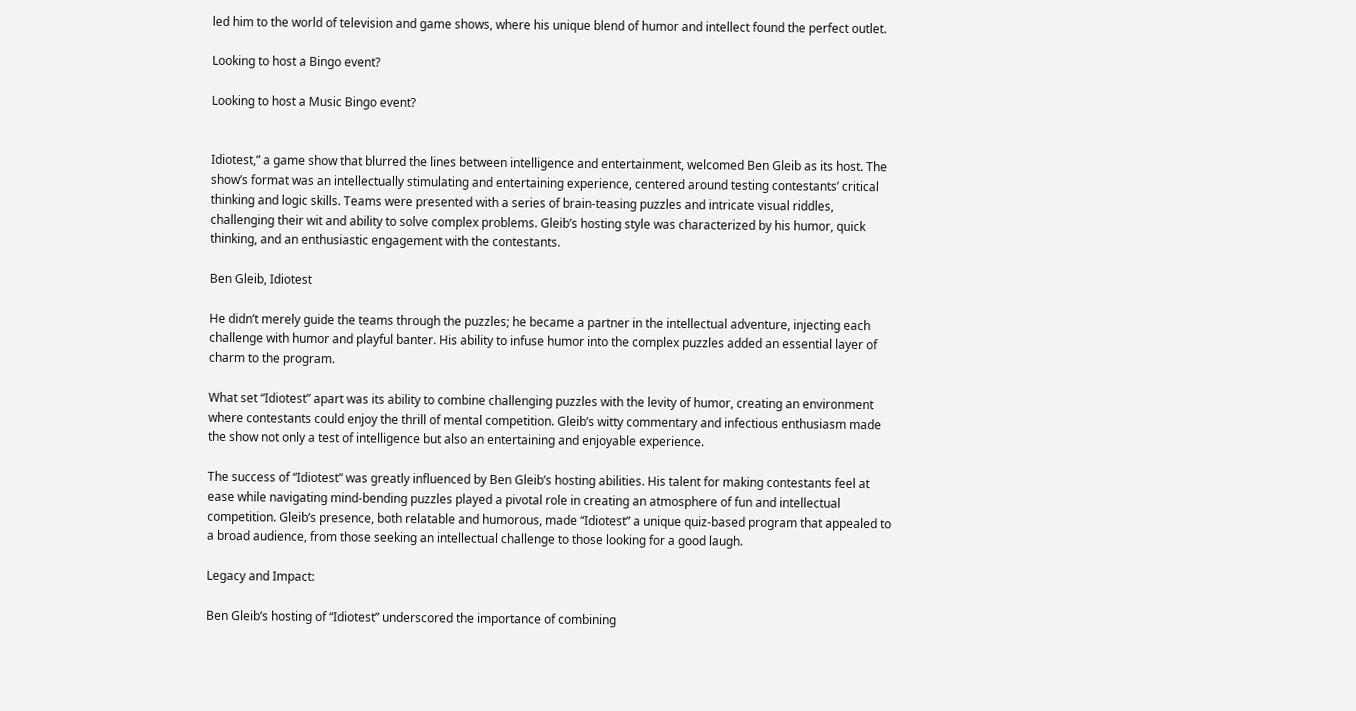led him to the world of television and game shows, where his unique blend of humor and intellect found the perfect outlet.

Looking to host a Bingo event?

Looking to host a Music Bingo event?


Idiotest,” a game show that blurred the lines between intelligence and entertainment, welcomed Ben Gleib as its host. The show’s format was an intellectually stimulating and entertaining experience, centered around testing contestants’ critical thinking and logic skills. Teams were presented with a series of brain-teasing puzzles and intricate visual riddles, challenging their wit and ability to solve complex problems. Gleib’s hosting style was characterized by his humor, quick thinking, and an enthusiastic engagement with the contestants.

Ben Gleib, Idiotest

He didn’t merely guide the teams through the puzzles; he became a partner in the intellectual adventure, injecting each challenge with humor and playful banter. His ability to infuse humor into the complex puzzles added an essential layer of charm to the program.

What set “Idiotest” apart was its ability to combine challenging puzzles with the levity of humor, creating an environment where contestants could enjoy the thrill of mental competition. Gleib’s witty commentary and infectious enthusiasm made the show not only a test of intelligence but also an entertaining and enjoyable experience.

The success of “Idiotest” was greatly influenced by Ben Gleib’s hosting abilities. His talent for making contestants feel at ease while navigating mind-bending puzzles played a pivotal role in creating an atmosphere of fun and intellectual competition. Gleib’s presence, both relatable and humorous, made “Idiotest” a unique quiz-based program that appealed to a broad audience, from those seeking an intellectual challenge to those looking for a good laugh.

Legacy and Impact:

Ben Gleib’s hosting of “Idiotest” underscored the importance of combining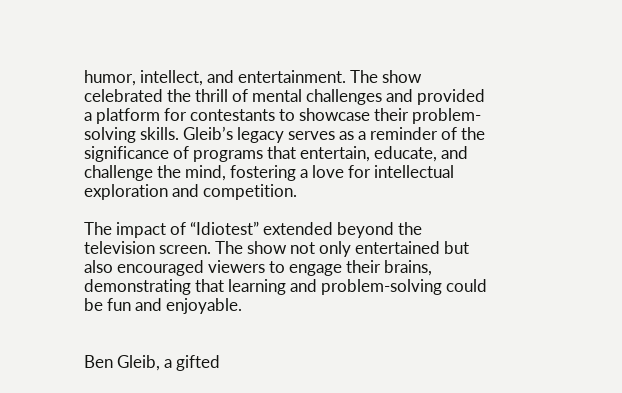humor, intellect, and entertainment. The show celebrated the thrill of mental challenges and provided a platform for contestants to showcase their problem-solving skills. Gleib’s legacy serves as a reminder of the significance of programs that entertain, educate, and challenge the mind, fostering a love for intellectual exploration and competition.

The impact of “Idiotest” extended beyond the television screen. The show not only entertained but also encouraged viewers to engage their brains, demonstrating that learning and problem-solving could be fun and enjoyable.


Ben Gleib, a gifted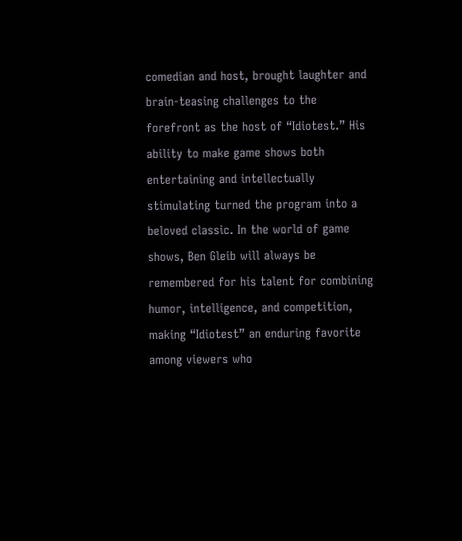comedian and host, brought laughter and brain-teasing challenges to the forefront as the host of “Idiotest.” His ability to make game shows both entertaining and intellectually stimulating turned the program into a beloved classic. In the world of game shows, Ben Gleib will always be remembered for his talent for combining humor, intelligence, and competition, making “Idiotest” an enduring favorite among viewers who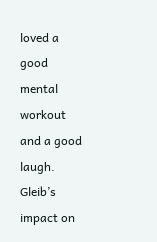loved a good mental workout and a good laugh. Gleib’s impact on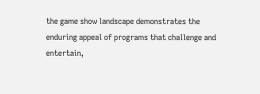the game show landscape demonstrates the enduring appeal of programs that challenge and entertain,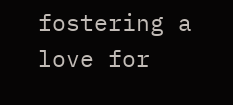fostering a love for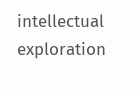intellectual exploration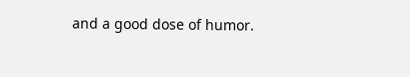and a good dose of humor.